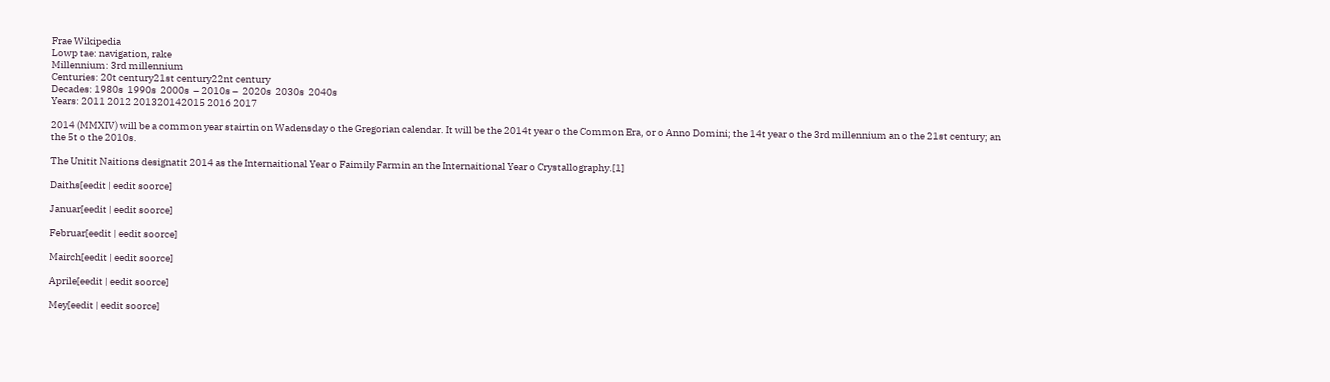Frae Wikipedia
Lowp tae: navigation, rake
Millennium: 3rd millennium
Centuries: 20t century21st century22nt century
Decades: 1980s  1990s  2000s  – 2010s –  2020s  2030s  2040s
Years: 2011 2012 201320142015 2016 2017

2014 (MMXIV) will be a common year stairtin on Wadensday o the Gregorian calendar. It will be the 2014t year o the Common Era, or o Anno Domini; the 14t year o the 3rd millennium an o the 21st century; an the 5t o the 2010s.

The Unitit Naitions designatit 2014 as the Internaitional Year o Faimily Farmin an the Internaitional Year o Crystallography.[1]

Daiths[eedit | eedit soorce]

Januar[eedit | eedit soorce]

Februar[eedit | eedit soorce]

Mairch[eedit | eedit soorce]

Aprile[eedit | eedit soorce]

Mey[eedit | eedit soorce]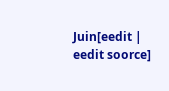Juin[eedit | eedit soorce]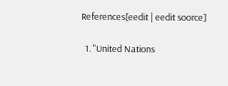References[eedit | eedit soorce]

  1. "United Nations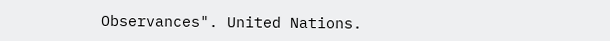Observances". United Nations.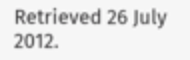Retrieved 26 July 2012.